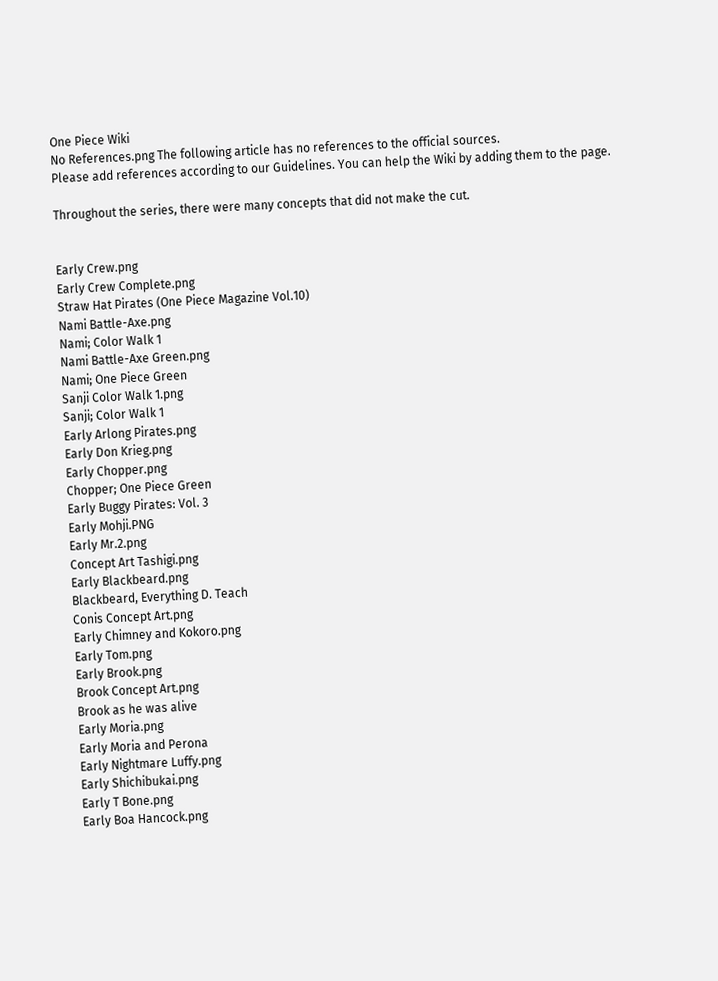One Piece Wiki
No References.png The following article has no references to the official sources.
Please add references according to our Guidelines. You can help the Wiki by adding them to the page.

Throughout the series, there were many concepts that did not make the cut.


Early Crew.png
Early Crew Complete.png
Straw Hat Pirates (One Piece Magazine Vol.10)
Nami Battle-Axe.png
Nami; Color Walk 1
Nami Battle-Axe Green.png
Nami; One Piece Green
Sanji Color Walk 1.png
Sanji; Color Walk 1
Early Arlong Pirates.png
Early Don Krieg.png
Early Chopper.png
Chopper; One Piece Green
Early Buggy Pirates: Vol. 3
Early Mohji.PNG
Early Mr.2.png
Concept Art Tashigi.png
Early Blackbeard.png
Blackbeard, Everything D. Teach
Conis Concept Art.png
Early Chimney and Kokoro.png
Early Tom.png
Early Brook.png
Brook Concept Art.png
Brook as he was alive
Early Moria.png
Early Moria and Perona
Early Nightmare Luffy.png
Early Shichibukai.png
Early T Bone.png
Early Boa Hancock.png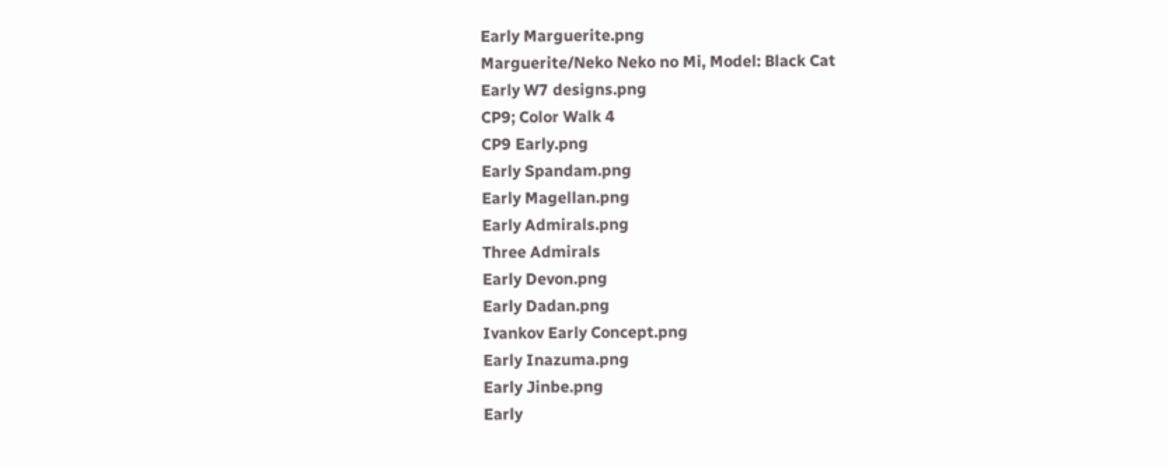Early Marguerite.png
Marguerite/Neko Neko no Mi, Model: Black Cat
Early W7 designs.png
CP9; Color Walk 4
CP9 Early.png
Early Spandam.png
Early Magellan.png
Early Admirals.png
Three Admirals
Early Devon.png
Early Dadan.png
Ivankov Early Concept.png
Early Inazuma.png
Early Jinbe.png
Early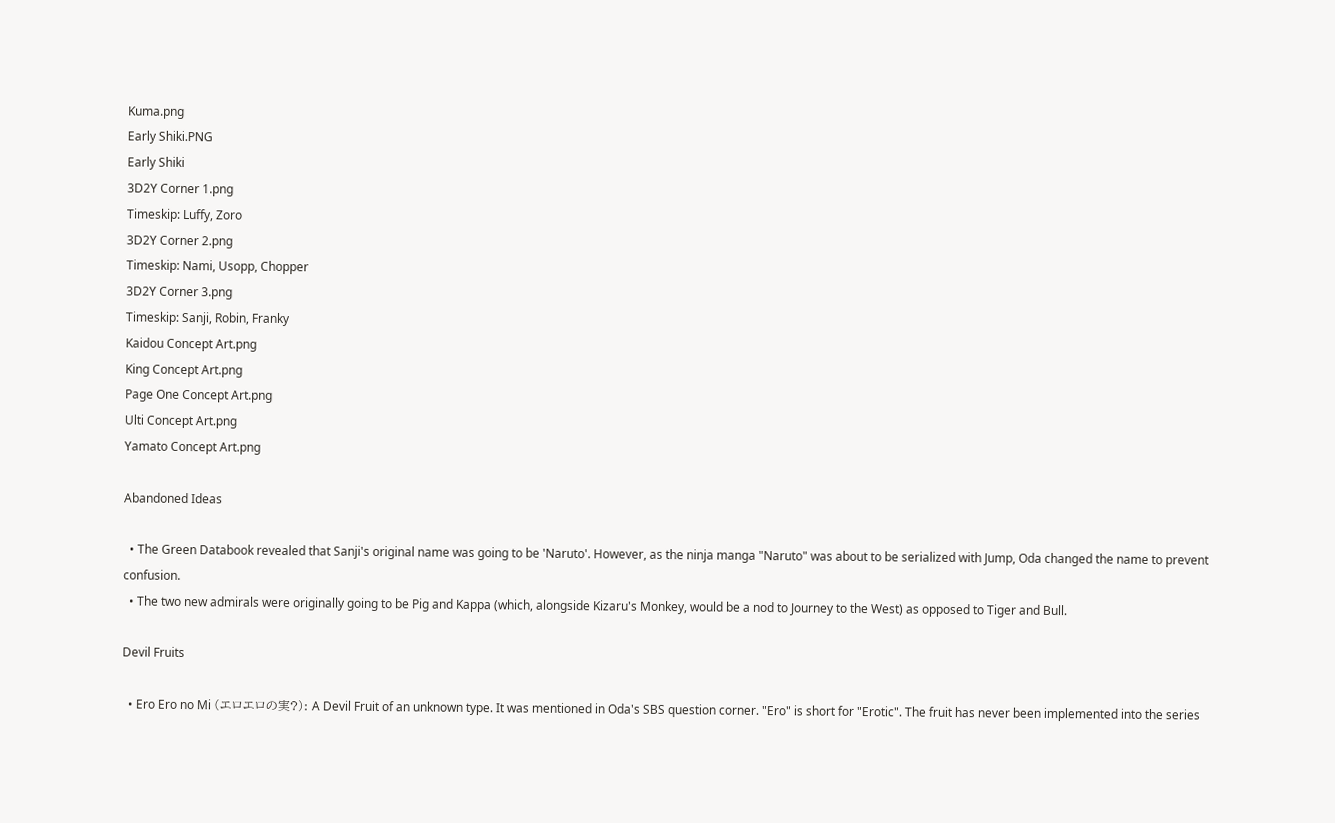Kuma.png
Early Shiki.PNG
Early Shiki
3D2Y Corner 1.png
Timeskip: Luffy, Zoro
3D2Y Corner 2.png
Timeskip: Nami, Usopp, Chopper
3D2Y Corner 3.png
Timeskip: Sanji, Robin, Franky
Kaidou Concept Art.png
King Concept Art.png
Page One Concept Art.png
Ulti Concept Art.png
Yamato Concept Art.png

Abandoned Ideas

  • The Green Databook revealed that Sanji's original name was going to be 'Naruto'. However, as the ninja manga "Naruto" was about to be serialized with Jump, Oda changed the name to prevent confusion.
  • The two new admirals were originally going to be Pig and Kappa (which, alongside Kizaru's Monkey, would be a nod to Journey to the West) as opposed to Tiger and Bull.

Devil Fruits

  • Ero Ero no Mi (エロエロの実?): A Devil Fruit of an unknown type. It was mentioned in Oda's SBS question corner. "Ero" is short for "Erotic". The fruit has never been implemented into the series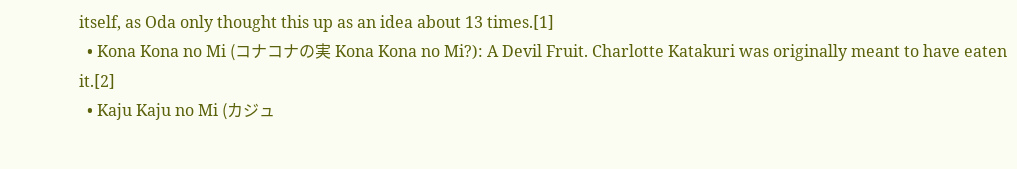itself, as Oda only thought this up as an idea about 13 times.[1]
  • Kona Kona no Mi (コナコナの実 Kona Kona no Mi?): A Devil Fruit. Charlotte Katakuri was originally meant to have eaten it.[2]
  • Kaju Kaju no Mi (カジュ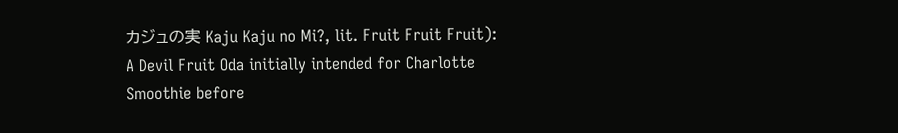カジュの実 Kaju Kaju no Mi?, lit. Fruit Fruit Fruit): A Devil Fruit Oda initially intended for Charlotte Smoothie before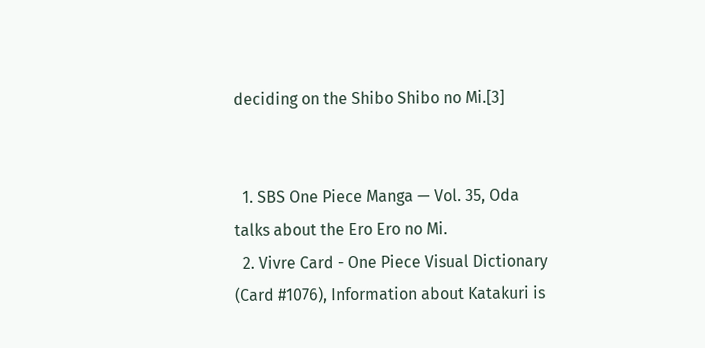deciding on the Shibo Shibo no Mi.[3]


  1. SBS One Piece Manga — Vol. 35, Oda talks about the Ero Ero no Mi.
  2. Vivre Card - One Piece Visual Dictionary (Card #1076), Information about Katakuri is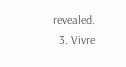revealed.
  3. Vivre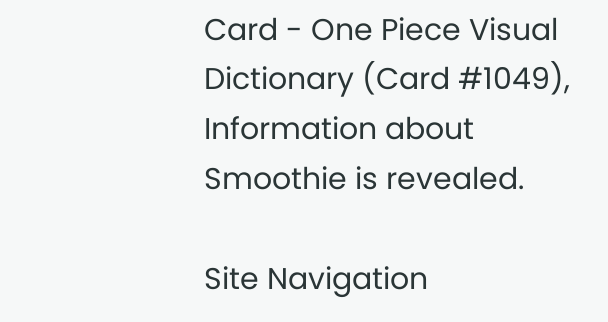Card - One Piece Visual Dictionary (Card #1049), Information about Smoothie is revealed.

Site Navigation